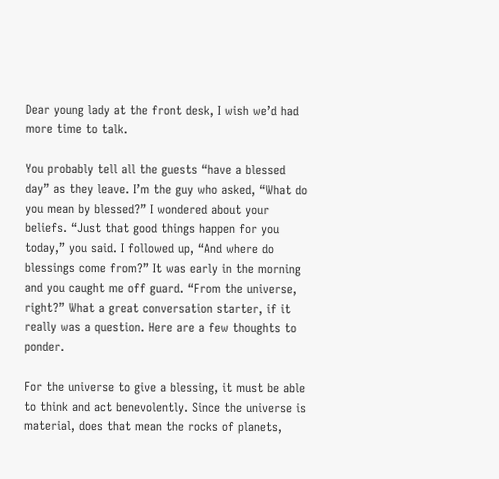Dear young lady at the front desk, I wish we’d had more time to talk.

You probably tell all the guests “have a blessed day” as they leave. I’m the guy who asked, “What do you mean by blessed?” I wondered about your beliefs. “Just that good things happen for you today,” you said. I followed up, “And where do blessings come from?” It was early in the morning and you caught me off guard. “From the universe, right?” What a great conversation starter, if it really was a question. Here are a few thoughts to ponder.

For the universe to give a blessing, it must be able to think and act benevolently. Since the universe is material, does that mean the rocks of planets,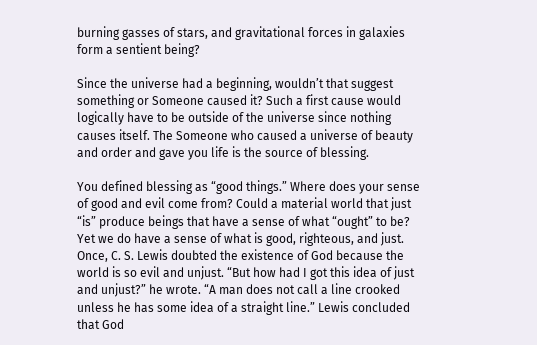burning gasses of stars, and gravitational forces in galaxies form a sentient being?

Since the universe had a beginning, wouldn’t that suggest something or Someone caused it? Such a first cause would logically have to be outside of the universe since nothing causes itself. The Someone who caused a universe of beauty and order and gave you life is the source of blessing.

You defined blessing as “good things.” Where does your sense of good and evil come from? Could a material world that just “is” produce beings that have a sense of what “ought” to be? Yet we do have a sense of what is good, righteous, and just. Once, C. S. Lewis doubted the existence of God because the world is so evil and unjust. “But how had I got this idea of just and unjust?” he wrote. “A man does not call a line crooked unless he has some idea of a straight line.” Lewis concluded that God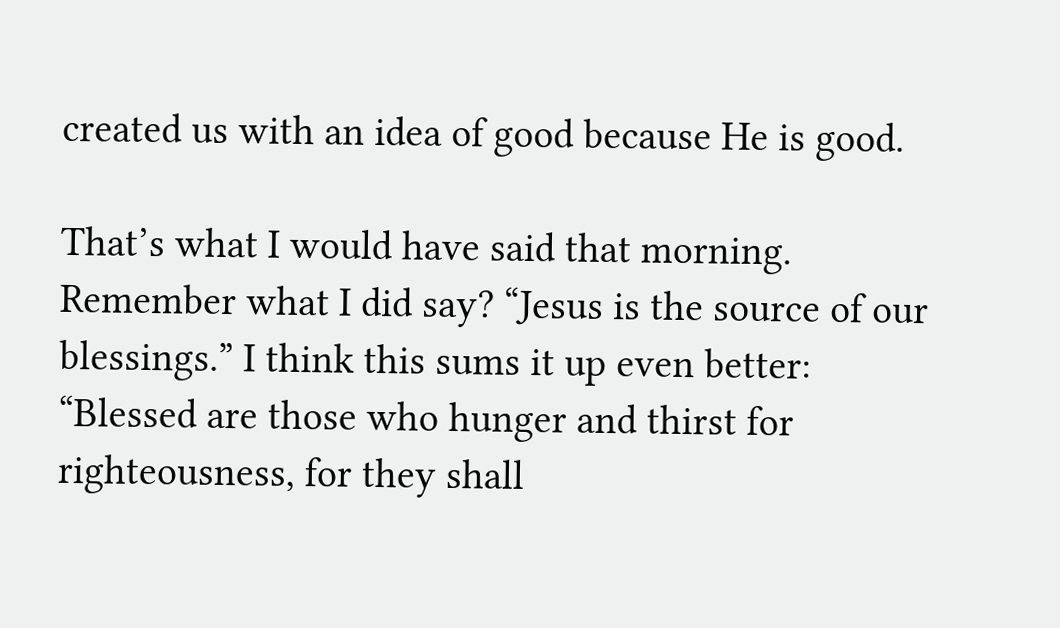created us with an idea of good because He is good.

That’s what I would have said that morning. Remember what I did say? “Jesus is the source of our blessings.” I think this sums it up even better: “Blessed are those who hunger and thirst for righteousness, for they shall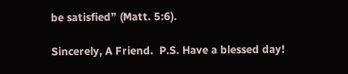be satisfied” (Matt. 5:6).

Sincerely, A Friend.  P.S. Have a blessed day!